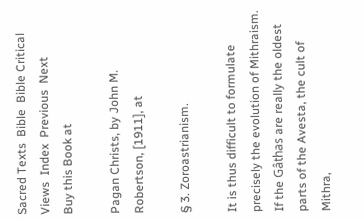Sacred Texts  Bible  Bible Critical Views  Index  Previous  Next
Buy this Book at

Pagan Christs, by John M. Robertson, [1911], at

§ 3. Zoroastrianism.

It is thus difficult to formulate precisely the evolution of Mithraism. If the Gâthas are really the oldest parts of the Avesta, the cult of Mithra,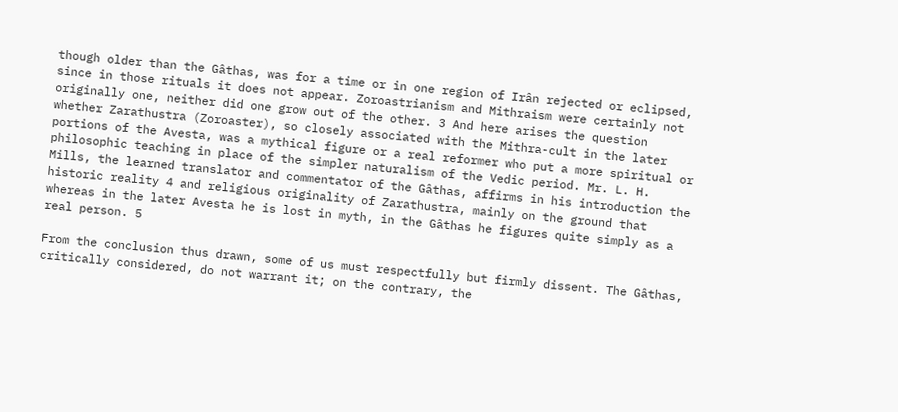though older than the Gâthas, was for a time or in one region of Irân rejected or eclipsed, since in those rituals it does not appear. Zoroastrianism and Mithraism were certainly not originally one, neither did one grow out of the other. 3 And here arises the question whether Zarathustra (Zoroaster), so closely associated with the Mithra-cult in the later portions of the Avesta, was a mythical figure or a real reformer who put a more spiritual or philosophic teaching in place of the simpler naturalism of the Vedic period. Mr. L. H. Mills, the learned translator and commentator of the Gâthas, affirms in his introduction the historic reality 4 and religious originality of Zarathustra, mainly on the ground that whereas in the later Avesta he is lost in myth, in the Gâthas he figures quite simply as a real person. 5

From the conclusion thus drawn, some of us must respectfully but firmly dissent. The Gâthas, critically considered, do not warrant it; on the contrary, the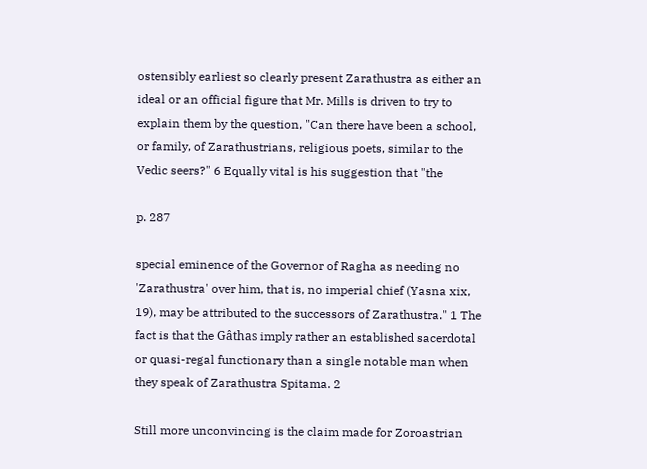ostensibly earliest so clearly present Zarathustra as either an ideal or an official figure that Mr. Mills is driven to try to explain them by the question, "Can there have been a school, or family, of Zarathustrians, religious poets, similar to the Vedic seers?" 6 Equally vital is his suggestion that "the

p. 287

special eminence of the Governor of Ragha as needing no 'Zarathustra' over him, that is, no imperial chief (Yasna xix, 19), may be attributed to the successors of Zarathustra." 1 The fact is that the Gâthas imply rather an established sacerdotal or quasi-regal functionary than a single notable man when they speak of Zarathustra Spitama. 2

Still more unconvincing is the claim made for Zoroastrian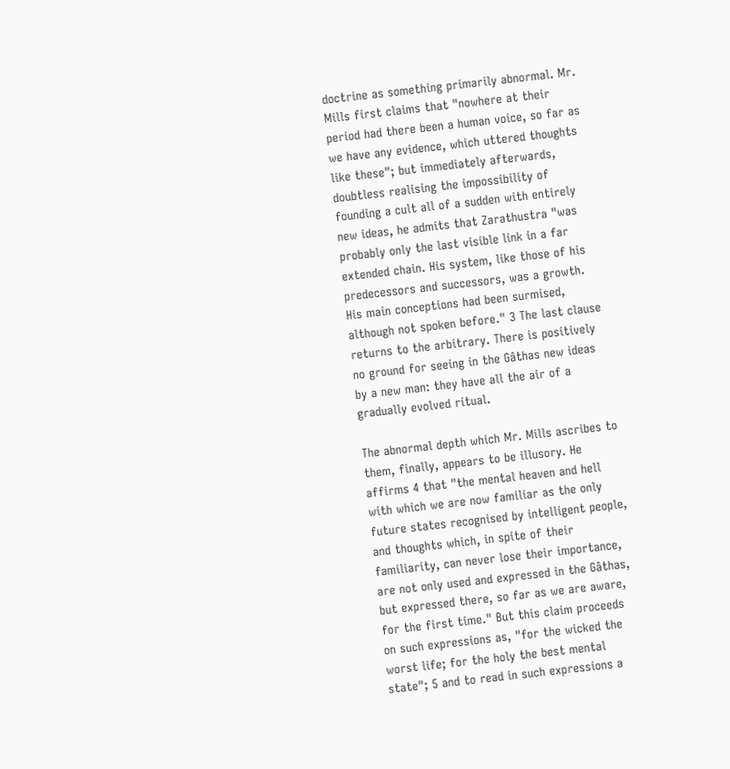doctrine as something primarily abnormal. Mr. Mills first claims that "nowhere at their period had there been a human voice, so far as we have any evidence, which uttered thoughts like these"; but immediately afterwards, doubtless realising the impossibility of founding a cult all of a sudden with entirely new ideas, he admits that Zarathustra "was probably only the last visible link in a far extended chain. His system, like those of his predecessors and successors, was a growth. His main conceptions had been surmised, although not spoken before." 3 The last clause returns to the arbitrary. There is positively no ground for seeing in the Gâthas new ideas by a new man: they have all the air of a gradually evolved ritual.

The abnormal depth which Mr. Mills ascribes to them, finally, appears to be illusory. He affirms 4 that "the mental heaven and hell with which we are now familiar as the only future states recognised by intelligent people, and thoughts which, in spite of their familiarity, can never lose their importance, are not only used and expressed in the Gâthas, but expressed there, so far as we are aware, for the first time." But this claim proceeds on such expressions as, "for the wicked the worst life; for the holy the best mental state"; 5 and to read in such expressions a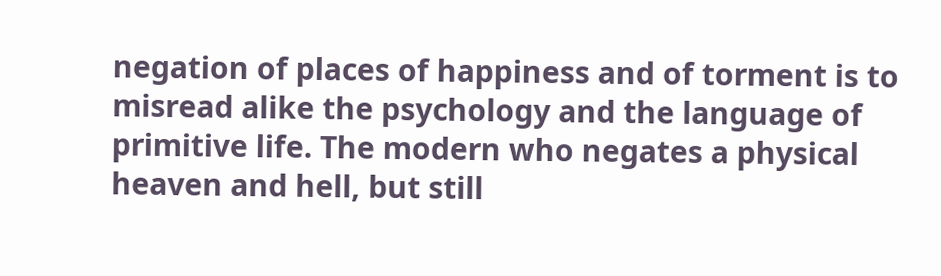negation of places of happiness and of torment is to misread alike the psychology and the language of primitive life. The modern who negates a physical heaven and hell, but still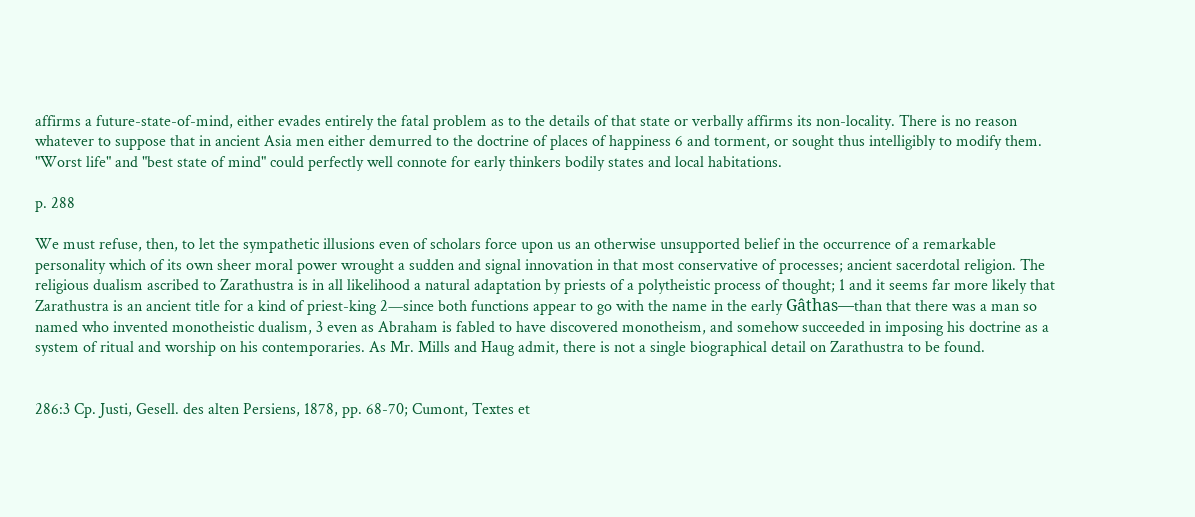affirms a future-state-of-mind, either evades entirely the fatal problem as to the details of that state or verbally affirms its non-locality. There is no reason whatever to suppose that in ancient Asia men either demurred to the doctrine of places of happiness 6 and torment, or sought thus intelligibly to modify them. "Worst life" and "best state of mind" could perfectly well connote for early thinkers bodily states and local habitations.

p. 288

We must refuse, then, to let the sympathetic illusions even of scholars force upon us an otherwise unsupported belief in the occurrence of a remarkable personality which of its own sheer moral power wrought a sudden and signal innovation in that most conservative of processes; ancient sacerdotal religion. The religious dualism ascribed to Zarathustra is in all likelihood a natural adaptation by priests of a polytheistic process of thought; 1 and it seems far more likely that Zarathustra is an ancient title for a kind of priest-king 2—since both functions appear to go with the name in the early Gâthas—than that there was a man so named who invented monotheistic dualism, 3 even as Abraham is fabled to have discovered monotheism, and somehow succeeded in imposing his doctrine as a system of ritual and worship on his contemporaries. As Mr. Mills and Haug admit, there is not a single biographical detail on Zarathustra to be found.


286:3 Cp. Justi, Gesell. des alten Persiens, 1878, pp. 68-70; Cumont, Textes et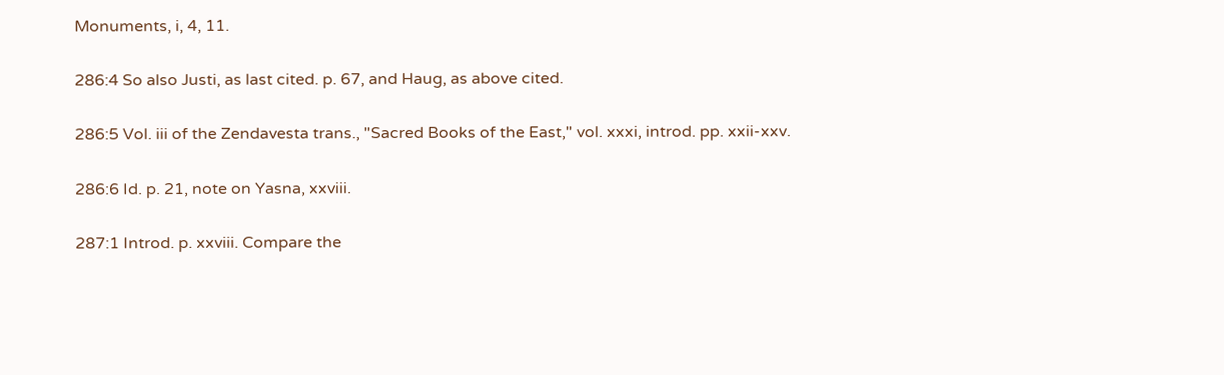Monuments, i, 4, 11.

286:4 So also Justi, as last cited. p. 67, and Haug, as above cited.

286:5 Vol. iii of the Zendavesta trans., "Sacred Books of the East," vol. xxxi, introd. pp. xxii-xxv.

286:6 Id. p. 21, note on Yasna, xxviii.

287:1 Introd. p. xxviii. Compare the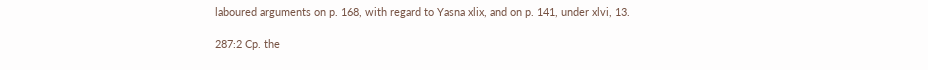laboured arguments on p. 168, with regard to Yasna xlix, and on p. 141, under xlvi, 13.

287:2 Cp. the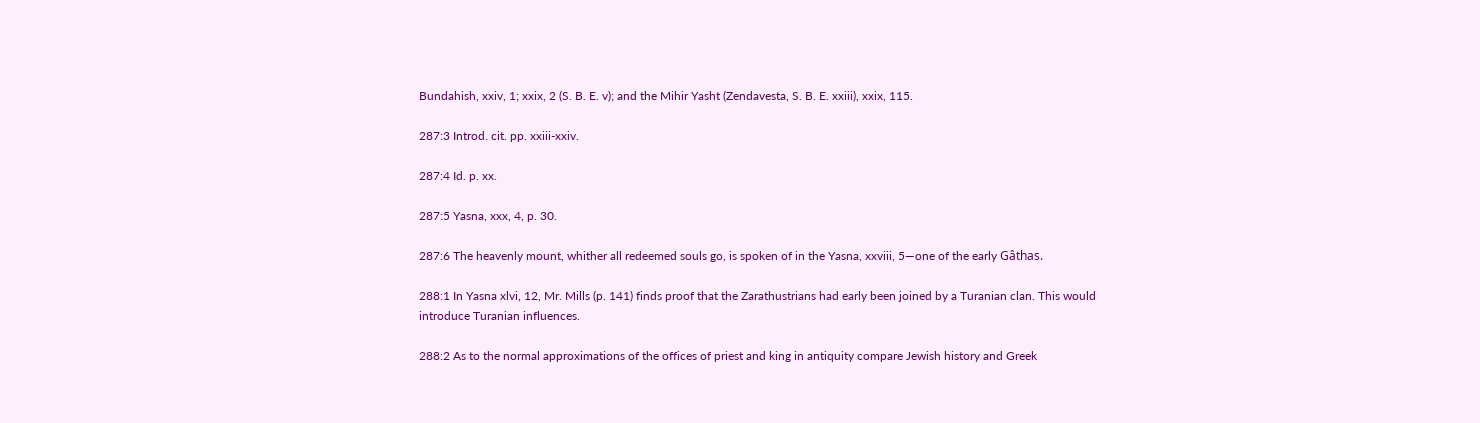Bundahish, xxiv, 1; xxix, 2 (S. B. E. v); and the Mihir Yasht (Zendavesta, S. B. E. xxiii), xxix, 115.

287:3 Introd. cit. pp. xxiii-xxiv.

287:4 Id. p. xx.

287:5 Yasna, xxx, 4, p. 30.

287:6 The heavenly mount, whither all redeemed souls go, is spoken of in the Yasna, xxviii, 5—one of the early Gâthas.

288:1 In Yasna xlvi, 12, Mr. Mills (p. 141) finds proof that the Zarathustrians had early been joined by a Turanian clan. This would introduce Turanian influences.

288:2 As to the normal approximations of the offices of priest and king in antiquity compare Jewish history and Greek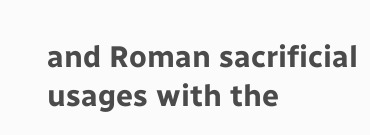and Roman sacrificial usages with the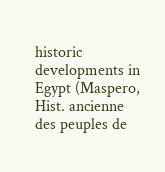historic developments in Egypt (Maspero, Hist. ancienne des peuples de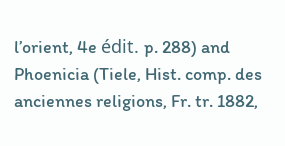l’orient, 4e édit. p. 288) and Phoenicia (Tiele, Hist. comp. des anciennes religions, Fr. tr. 1882,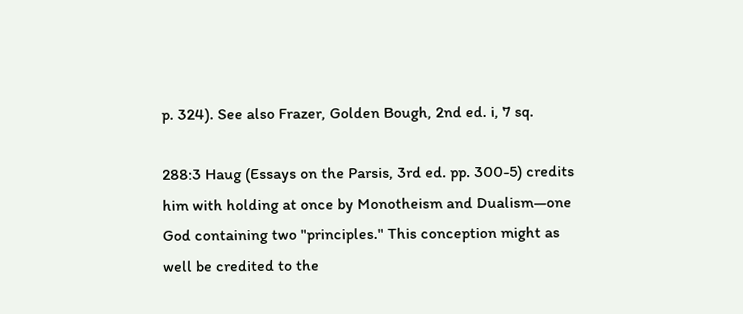p. 324). See also Frazer, Golden Bough, 2nd ed. i, 7 sq.

288:3 Haug (Essays on the Parsis, 3rd ed. pp. 300-5) credits him with holding at once by Monotheism and Dualism—one God containing two "principles." This conception might as well be credited to the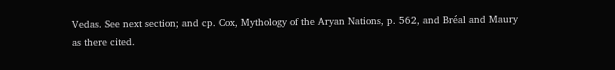Vedas. See next section; and cp. Cox, Mythology of the Aryan Nations, p. 562, and Bréal and Maury as there cited.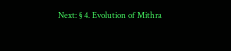Next: § 4. Evolution of Mithra